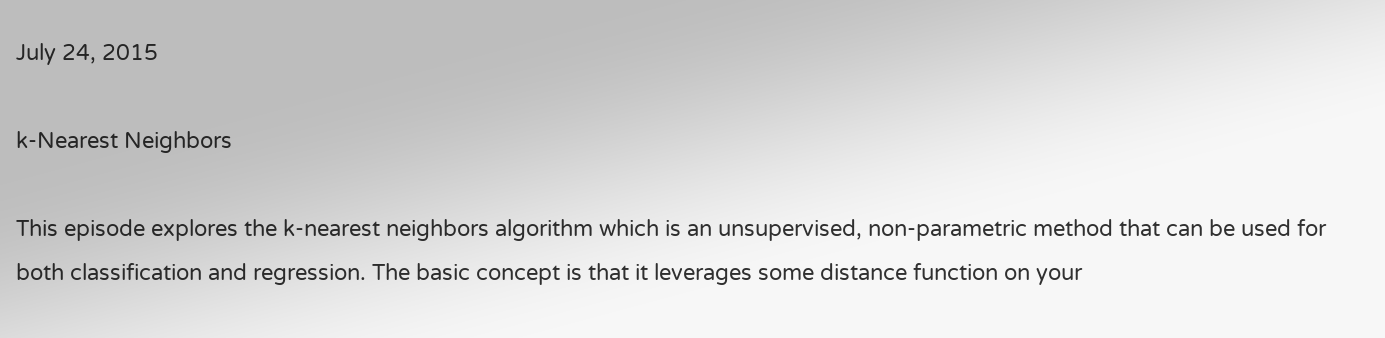July 24, 2015

k-Nearest Neighbors

This episode explores the k-nearest neighbors algorithm which is an unsupervised, non-parametric method that can be used for both classification and regression. The basic concept is that it leverages some distance function on your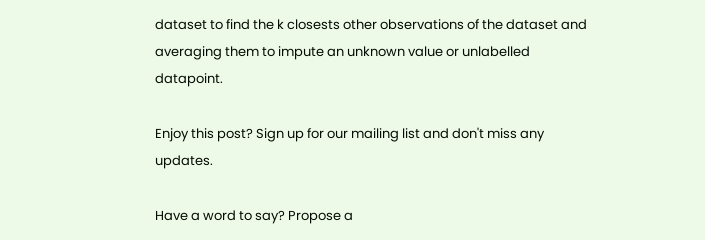dataset to find the k closests other observations of the dataset and averaging them to impute an unknown value or unlabelled datapoint.

Enjoy this post? Sign up for our mailing list and don't miss any updates.

Have a word to say? Propose a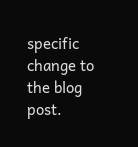specific change to the blog post.